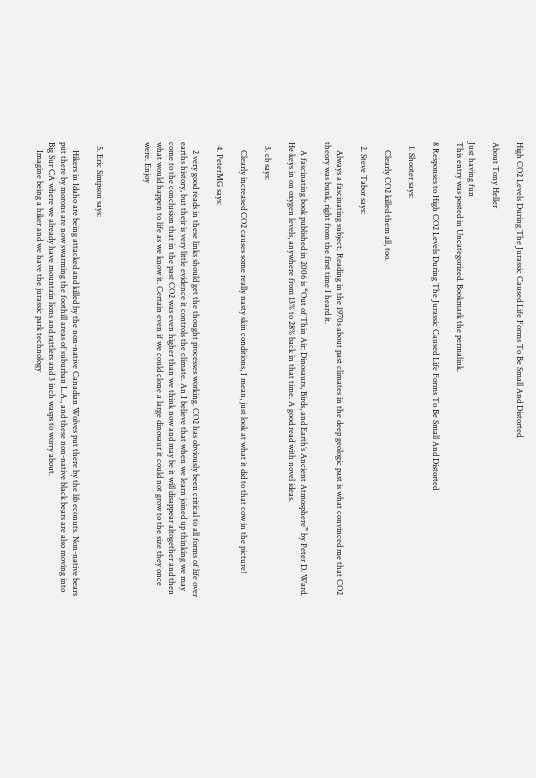High CO2 Levels During The Jurassic Caused Life Forms To Be Small And Distorted

About Tony Heller

Just having fun
This entry was posted in Uncategorized. Bookmark the permalink.

8 Responses to High CO2 Levels During The Jurassic Caused Life Forms To Be Small And Distorted

  1. Shooter says:

    Clearly CO2 killed them all, too.

  2. Steve Tabor says:

    Always a fascinating subject. Reading in the 1970s about past climates in the deep geologic past is what convinced me that CO2 theory was bunk, right from the first time I heard it.

    A fascinating book published in 2006 is “Out of Thin Air: Dinosaurs, Birds, and Earth’s Ancient Atmosphere” by Peter D. Ward. He keys in on oxygen levels, anywhere from 13% to 28% back in that time. A good read with novel ideas.

  3. cb says:

    Clearly increased CO2 causes some really nasty skin conditions, I mean, just look at what it did to that cow in the picture!

  4. PeterMG says:

    2 very good reads in these links should get the thought processes working. CO2 has obviously been critical to all forms of life over earths history, but their is very little evidence it controls the climate. An I believe that when we learn joined up thinking we may come to the conclusion that in the past CO2 was even higher than we think now and may be it will disappear altogether and then what would happen to life as we know it. Certain even if we could clone a large dinosaur it could not grow to the size they once were. Enjoy



  5. Eric Simpson says:

    Hikers in Idaho are being attacked and killed by the non-native Canadian Wolves put there by the lib econuts. Non-native bears put there by morons are now swarming the foothill areas of suburban L.A., and these non-native black bears are also moving into Big Sur CA where we already have mountain lions and rattlers and 3 inch wasps to worry about.
    Imagine being a hiker and we have the jurassic park technology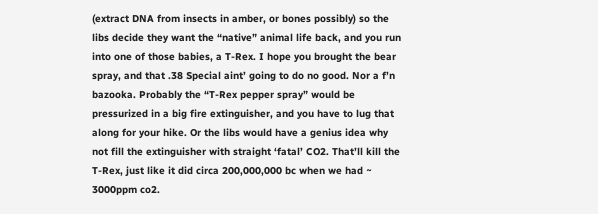(extract DNA from insects in amber, or bones possibly) so the libs decide they want the “native” animal life back, and you run into one of those babies, a T-Rex. I hope you brought the bear spray, and that .38 Special aint’ going to do no good. Nor a f’n bazooka. Probably the “T-Rex pepper spray” would be pressurized in a big fire extinguisher, and you have to lug that along for your hike. Or the libs would have a genius idea why not fill the extinguisher with straight ‘fatal’ CO2. That’ll kill the T-Rex, just like it did circa 200,000,000 bc when we had ~ 3000ppm co2.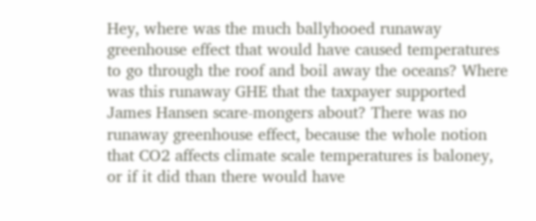Hey, where was the much ballyhooed runaway greenhouse effect that would have caused temperatures to go through the roof and boil away the oceans? Where was this runaway GHE that the taxpayer supported James Hansen scare-mongers about? There was no runaway greenhouse effect, because the whole notion that CO2 affects climate scale temperatures is baloney, or if it did than there would have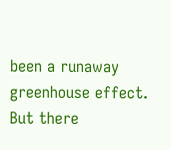been a runaway greenhouse effect. But there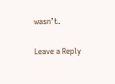wasn’t.

Leave a Reply